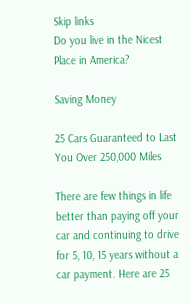Skip links
Do you live in the Nicest Place in America?

Saving Money

25 Cars Guaranteed to Last You Over 250,000 Miles

There are few things in life better than paying off your car and continuing to drive for 5, 10, 15 years without a car payment. Here are 25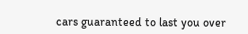cars guaranteed to last you over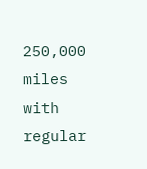250,000 miles with regular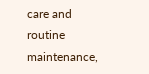care and routine maintenance,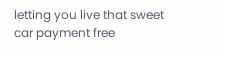letting you live that sweet car payment free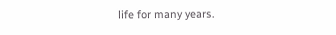life for many years.